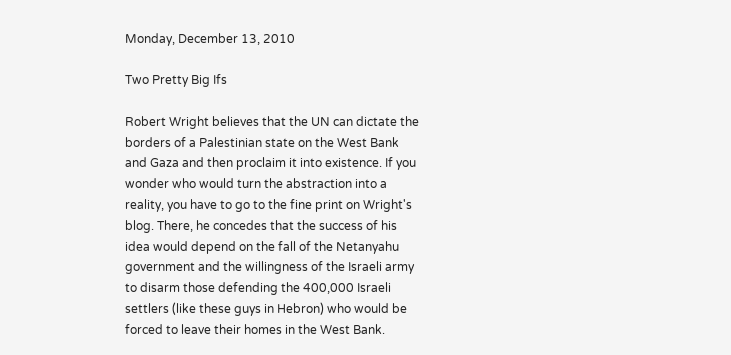Monday, December 13, 2010

Two Pretty Big Ifs

Robert Wright believes that the UN can dictate the borders of a Palestinian state on the West Bank and Gaza and then proclaim it into existence. If you wonder who would turn the abstraction into a reality, you have to go to the fine print on Wright's blog. There, he concedes that the success of his idea would depend on the fall of the Netanyahu government and the willingness of the Israeli army to disarm those defending the 400,000 Israeli settlers (like these guys in Hebron) who would be forced to leave their homes in the West Bank.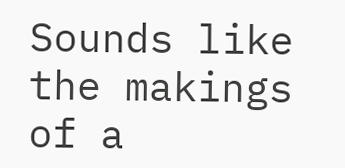Sounds like the makings of a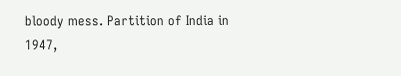bloody mess. Partition of India in 1947,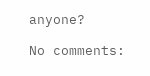anyone?

No comments: